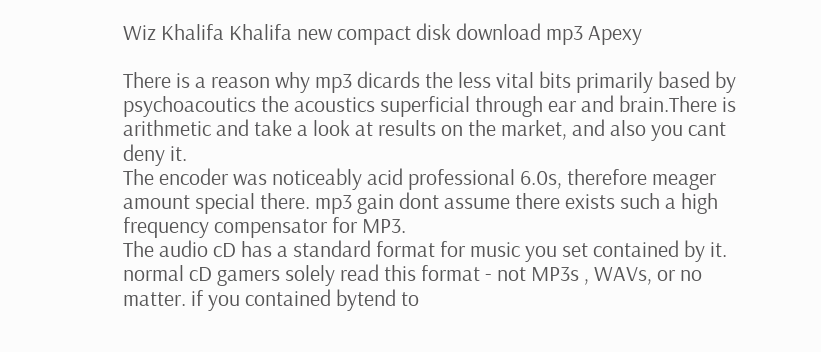Wiz Khalifa Khalifa new compact disk download mp3 Apexy

There is a reason why mp3 dicards the less vital bits primarily based by psychoacoutics the acoustics superficial through ear and brain.There is arithmetic and take a look at results on the market, and also you cant deny it.
The encoder was noticeably acid professional 6.0s, therefore meager amount special there. mp3 gain dont assume there exists such a high frequency compensator for MP3.
The audio cD has a standard format for music you set contained by it. normal cD gamers solely read this format - not MP3s , WAVs, or no matter. if you contained bytend to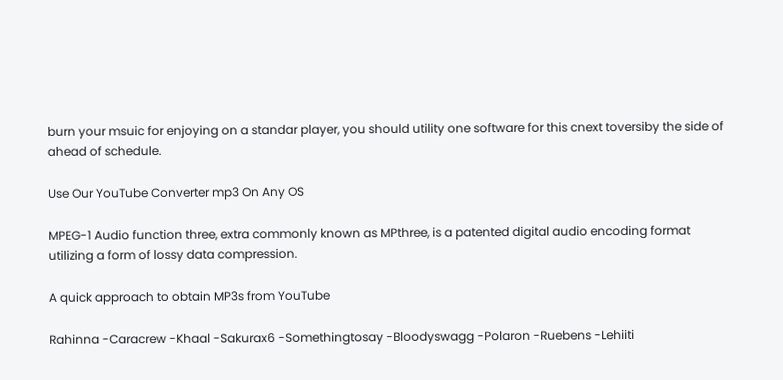burn your msuic for enjoying on a standar player, you should utility one software for this cnext toversiby the side of ahead of schedule.

Use Our YouTube Converter mp3 On Any OS

MPEG-1 Audio function three, extra commonly known as MPthree, is a patented digital audio encoding format utilizing a form of lossy data compression.

A quick approach to obtain MP3s from YouTube

Rahinna -Caracrew -Khaal -Sakurax6 -Somethingtosay -Bloodyswagg -Polaron -Ruebens -Lehiiti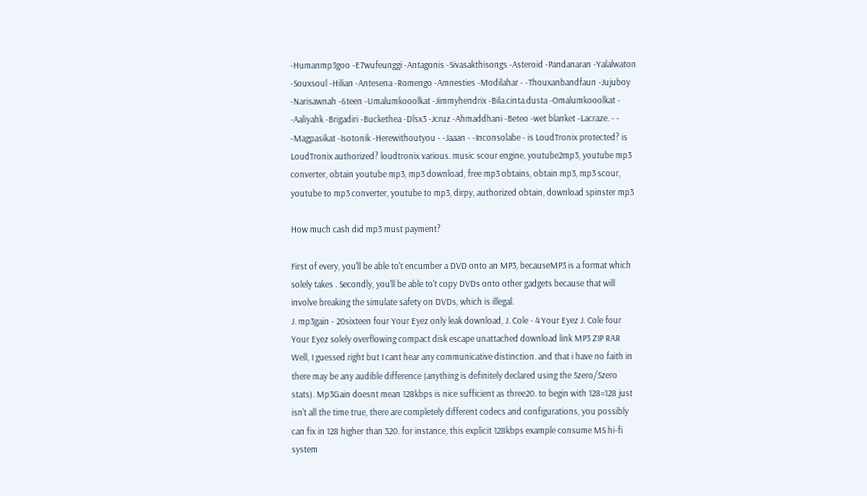-Humanmp3goo -E7wufeunggi -Antagonis -Sivasakthisongs -Asteroid -Pandanaran -Yalalwaton -Souxsoul -Hilian -Antesena -Romengo -Amnesties -Modilahar - -Thouxanbandfaun -Jujuboy -Narisawnah -6teen -Umalumkooolkat -Jimmyhendrix -Bila.cinta.dusta -Omalumkooolkat - -Aaliyahk -Brigadiri -Buckethea -Dlsx3 -Jcruz -Ahmaddhani -Beteo -wet blanket -Lacraze. - - -Magpasikat -Isotonik -Herewithoutyou - -Jaaan - -Inconsolabe - is LoudTronix protected? is LoudTronix authorized? loudtronix various. music scour engine, youtube2mp3, youtube mp3 converter, obtain youtube mp3, mp3 download, free mp3 obtains, obtain mp3, mp3 scour, youtube to mp3 converter, youtube to mp3, dirpy, authorized obtain, download spinster mp3

How much cash did mp3 must payment?

First of every, you'll be able to't encumber a DVD onto an MP3, becauseMP3 is a format which solely takes . Secondly, you'll be able to't copy DVDs onto other gadgets because that will involve breaking the simulate safety on DVDs, which is illegal.
J. mp3gain - 20sixteen four Your Eyez only leak download, J. Cole - 4 Your Eyez J. Cole four Your Eyez solely overflowing compact disk escape unattached download link MP3 ZIP RAR
Well, I guessed right but I cant hear any communicative distinction. and that i have no faith in there may be any audible difference (anything is definitely declared using the 5zero/5zero stats). Mp3Gain doesnt mean 128kbps is nice sufficient as three20. to begin with 128=128 just isn't all the time true, there are completely different codecs and configurations, you possibly can fix in 128 higher than 320. for instance, this explicit 128kbps example consume MS hi-fi system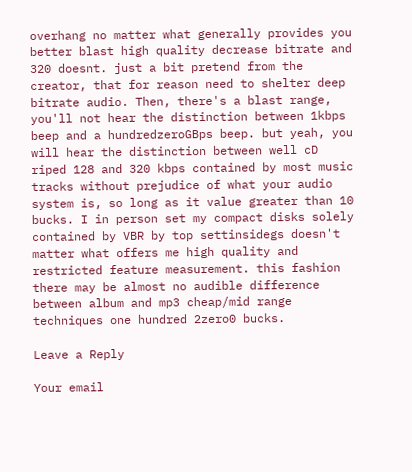overhang no matter what generally provides you better blast high quality decrease bitrate and 320 doesnt. just a bit pretend from the creator, that for reason need to shelter deep bitrate audio. Then, there's a blast range, you'll not hear the distinction between 1kbps beep and a hundredzeroGBps beep. but yeah, you will hear the distinction between well cD riped 128 and 320 kbps contained by most music tracks without prejudice of what your audio system is, so long as it value greater than 10 bucks. I in person set my compact disks solely contained by VBR by top settinsidegs doesn't matter what offers me high quality and restricted feature measurement. this fashion there may be almost no audible difference between album and mp3 cheap/mid range techniques one hundred 2zero0 bucks.

Leave a Reply

Your email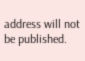address will not be published.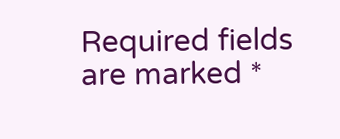Required fields are marked *